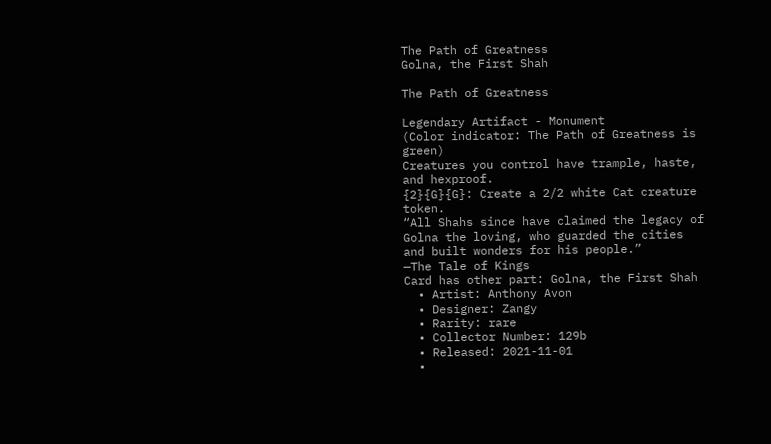The Path of Greatness
Golna, the First Shah

The Path of Greatness

Legendary Artifact - Monument
(Color indicator: The Path of Greatness is green)
Creatures you control have trample, haste, and hexproof.
{2}{G}{G}: Create a 2/2 white Cat creature token.
“All Shahs since have claimed the legacy of Golna the loving, who guarded the cities and built wonders for his people.”
—The Tale of Kings
Card has other part: Golna, the First Shah
  • Artist: Anthony Avon
  • Designer: Zangy
  • Rarity: rare
  • Collector Number: 129b
  • Released: 2021-11-01
  •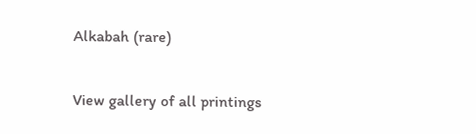Alkabah (rare)

View gallery of all printings